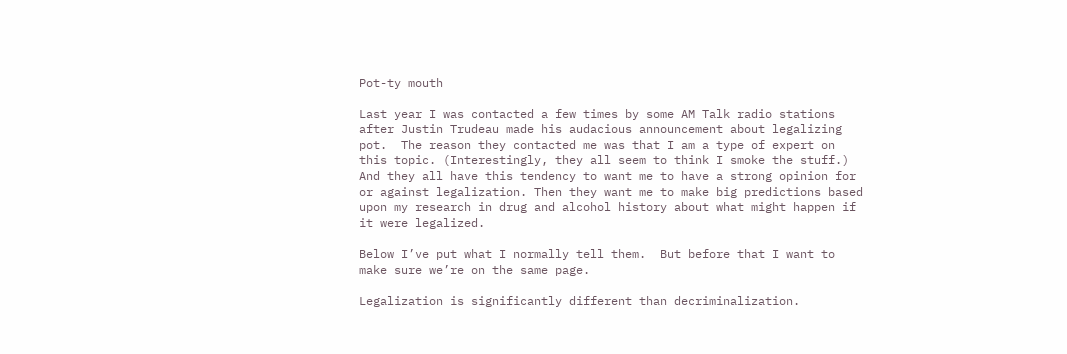Pot-ty mouth

Last year I was contacted a few times by some AM Talk radio stations after Justin Trudeau made his audacious announcement about legalizing pot.  The reason they contacted me was that I am a type of expert on this topic. (Interestingly, they all seem to think I smoke the stuff.) And they all have this tendency to want me to have a strong opinion for or against legalization. Then they want me to make big predictions based upon my research in drug and alcohol history about what might happen if it were legalized.

Below I’ve put what I normally tell them.  But before that I want to make sure we’re on the same page.

Legalization is significantly different than decriminalization.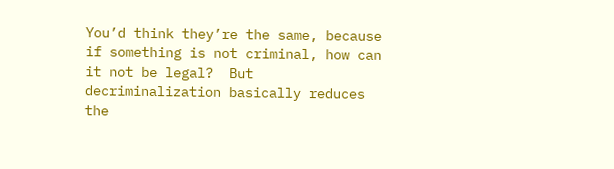You’d think they’re the same, because if something is not criminal, how can it not be legal?  But decriminalization basically reduces the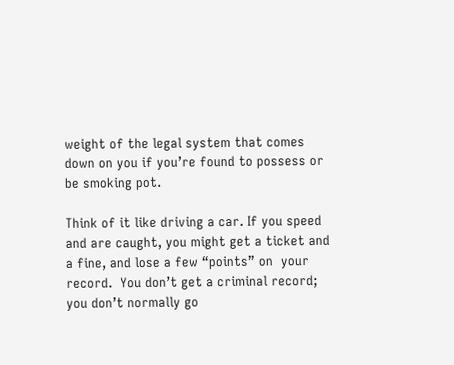weight of the legal system that comes down on you if you’re found to possess or be smoking pot.

Think of it like driving a car. If you speed and are caught, you might get a ticket and a fine, and lose a few “points” on  your record.  You don’t get a criminal record; you don’t normally go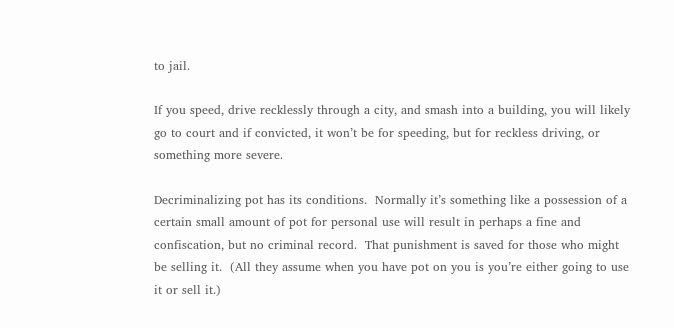to jail.

If you speed, drive recklessly through a city, and smash into a building, you will likely go to court and if convicted, it won’t be for speeding, but for reckless driving, or something more severe.

Decriminalizing pot has its conditions.  Normally it’s something like a possession of a certain small amount of pot for personal use will result in perhaps a fine and confiscation, but no criminal record.  That punishment is saved for those who might be selling it.  (All they assume when you have pot on you is you’re either going to use it or sell it.)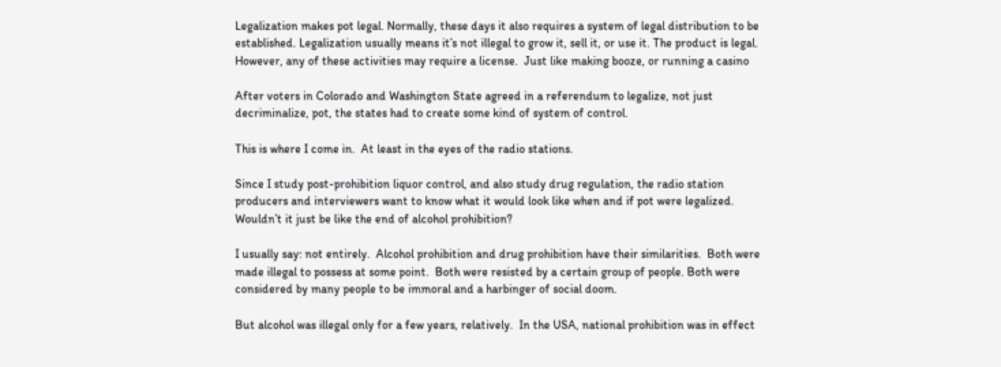Legalization makes pot legal. Normally, these days it also requires a system of legal distribution to be established. Legalization usually means it’s not illegal to grow it, sell it, or use it. The product is legal.  However, any of these activities may require a license.  Just like making booze, or running a casino

After voters in Colorado and Washington State agreed in a referendum to legalize, not just decriminalize, pot, the states had to create some kind of system of control.

This is where I come in.  At least in the eyes of the radio stations.

Since I study post-prohibition liquor control, and also study drug regulation, the radio station producers and interviewers want to know what it would look like when and if pot were legalized.  Wouldn’t it just be like the end of alcohol prohibition?

I usually say: not entirely.  Alcohol prohibition and drug prohibition have their similarities.  Both were made illegal to possess at some point.  Both were resisted by a certain group of people. Both were considered by many people to be immoral and a harbinger of social doom.

But alcohol was illegal only for a few years, relatively.  In the USA, national prohibition was in effect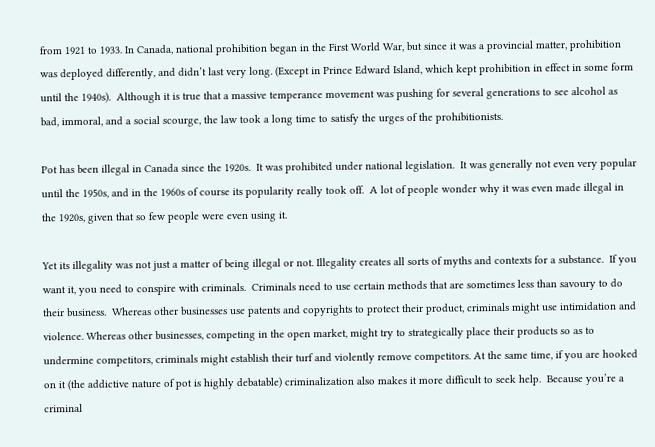from 1921 to 1933. In Canada, national prohibition began in the First World War, but since it was a provincial matter, prohibition was deployed differently, and didn’t last very long. (Except in Prince Edward Island, which kept prohibition in effect in some form until the 1940s).  Although it is true that a massive temperance movement was pushing for several generations to see alcohol as bad, immoral, and a social scourge, the law took a long time to satisfy the urges of the prohibitionists.

Pot has been illegal in Canada since the 1920s.  It was prohibited under national legislation.  It was generally not even very popular until the 1950s, and in the 1960s of course its popularity really took off.  A lot of people wonder why it was even made illegal in the 1920s, given that so few people were even using it.

Yet its illegality was not just a matter of being illegal or not. Illegality creates all sorts of myths and contexts for a substance.  If you want it, you need to conspire with criminals.  Criminals need to use certain methods that are sometimes less than savoury to do their business.  Whereas other businesses use patents and copyrights to protect their product, criminals might use intimidation and violence. Whereas other businesses, competing in the open market, might try to strategically place their products so as to undermine competitors, criminals might establish their turf and violently remove competitors. At the same time, if you are hooked on it (the addictive nature of pot is highly debatable) criminalization also makes it more difficult to seek help.  Because you’re a criminal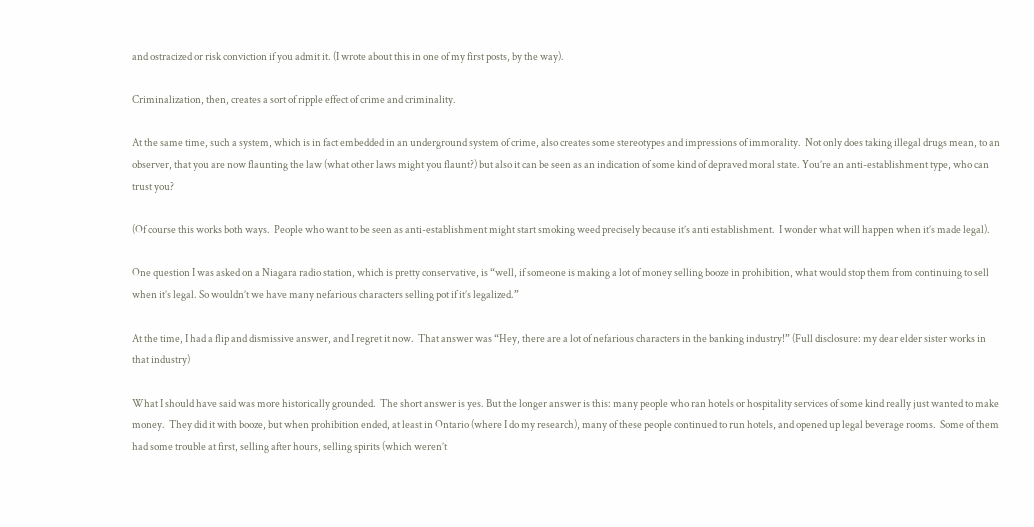and ostracized or risk conviction if you admit it. (I wrote about this in one of my first posts, by the way).

Criminalization, then, creates a sort of ripple effect of crime and criminality.

At the same time, such a system, which is in fact embedded in an underground system of crime, also creates some stereotypes and impressions of immorality.  Not only does taking illegal drugs mean, to an observer, that you are now flaunting the law (what other laws might you flaunt?) but also it can be seen as an indication of some kind of depraved moral state. You’re an anti-establishment type, who can trust you?

(Of course this works both ways.  People who want to be seen as anti-establishment might start smoking weed precisely because it’s anti establishment.  I wonder what will happen when it’s made legal).

One question I was asked on a Niagara radio station, which is pretty conservative, is “well, if someone is making a lot of money selling booze in prohibition, what would stop them from continuing to sell when it’s legal. So wouldn’t we have many nefarious characters selling pot if it’s legalized.”

At the time, I had a flip and dismissive answer, and I regret it now.  That answer was “Hey, there are a lot of nefarious characters in the banking industry!” (Full disclosure: my dear elder sister works in that industry)

What I should have said was more historically grounded.  The short answer is yes. But the longer answer is this: many people who ran hotels or hospitality services of some kind really just wanted to make money.  They did it with booze, but when prohibition ended, at least in Ontario (where I do my research), many of these people continued to run hotels, and opened up legal beverage rooms.  Some of them had some trouble at first, selling after hours, selling spirits (which weren’t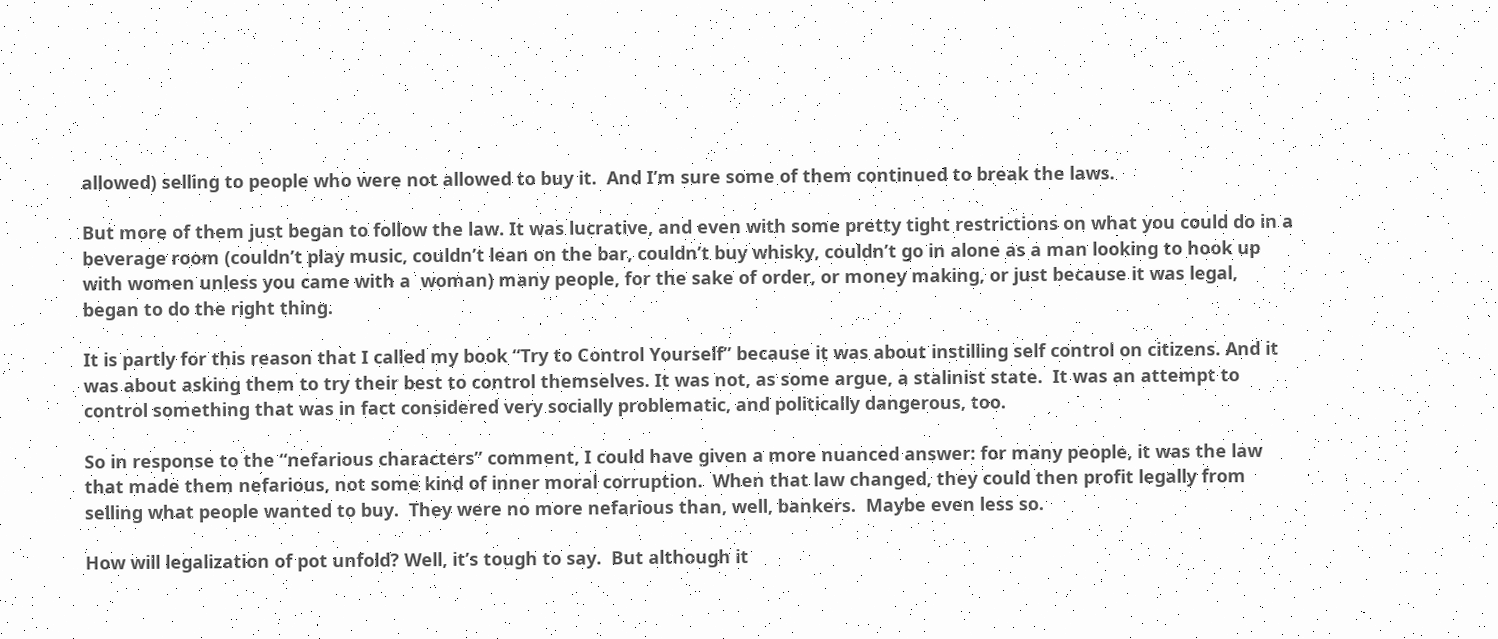allowed) selling to people who were not allowed to buy it.  And I’m sure some of them continued to break the laws.

But more of them just began to follow the law. It was lucrative, and even with some pretty tight restrictions on what you could do in a beverage room (couldn’t play music, couldn’t lean on the bar, couldn’t buy whisky, couldn’t go in alone as a man looking to hook up with women unless you came with a  woman) many people, for the sake of order, or money making, or just because it was legal, began to do the right thing.

It is partly for this reason that I called my book “Try to Control Yourself” because it was about instilling self control on citizens. And it was about asking them to try their best to control themselves. It was not, as some argue, a stalinist state.  It was an attempt to control something that was in fact considered very socially problematic, and politically dangerous, too.

So in response to the “nefarious characters” comment, I could have given a more nuanced answer: for many people, it was the law that made them nefarious, not some kind of inner moral corruption.  When that law changed, they could then profit legally from selling what people wanted to buy.  They were no more nefarious than, well, bankers.  Maybe even less so.

How will legalization of pot unfold? Well, it’s tough to say.  But although it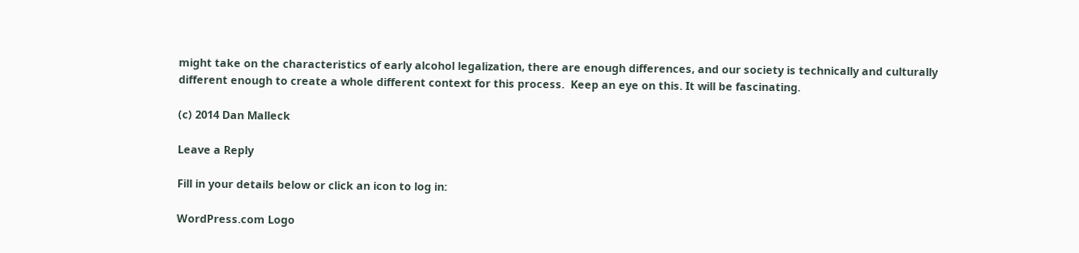might take on the characteristics of early alcohol legalization, there are enough differences, and our society is technically and culturally different enough to create a whole different context for this process.  Keep an eye on this. It will be fascinating.

(c) 2014 Dan Malleck

Leave a Reply

Fill in your details below or click an icon to log in:

WordPress.com Logo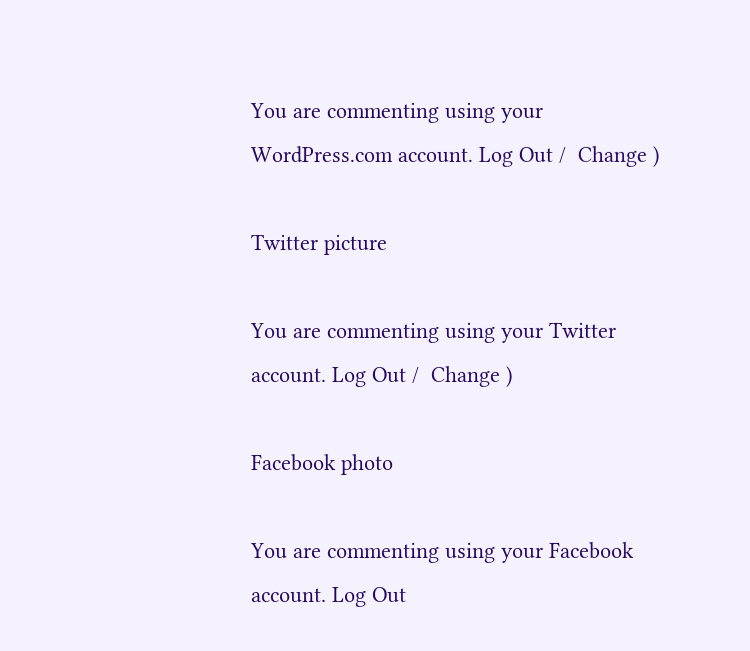You are commenting using your WordPress.com account. Log Out /  Change )

Twitter picture

You are commenting using your Twitter account. Log Out /  Change )

Facebook photo

You are commenting using your Facebook account. Log Out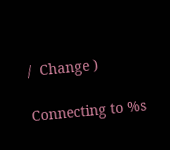/  Change )

Connecting to %s